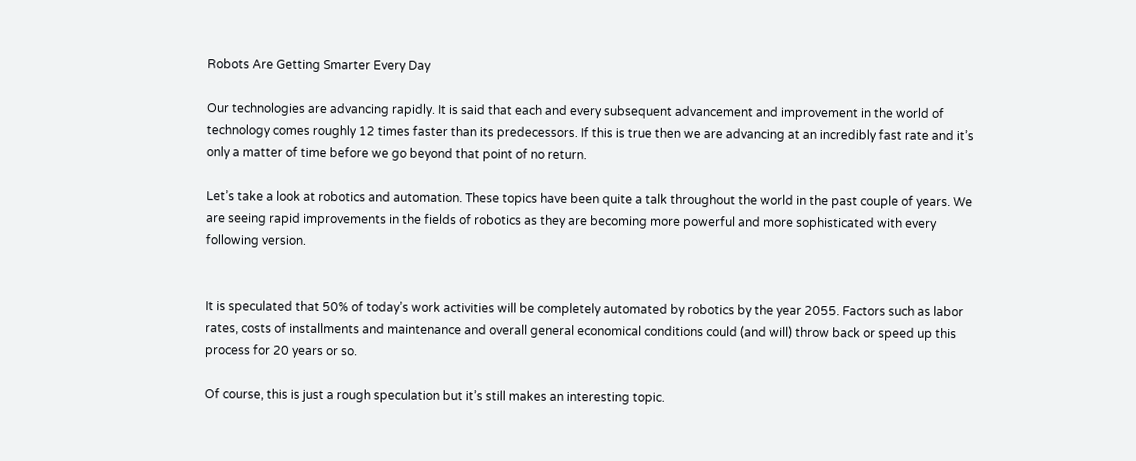Robots Are Getting Smarter Every Day

Our technologies are advancing rapidly. It is said that each and every subsequent advancement and improvement in the world of technology comes roughly 12 times faster than its predecessors. If this is true then we are advancing at an incredibly fast rate and it’s only a matter of time before we go beyond that point of no return.

Let’s take a look at robotics and automation. These topics have been quite a talk throughout the world in the past couple of years. We are seeing rapid improvements in the fields of robotics as they are becoming more powerful and more sophisticated with every following version.


It is speculated that 50% of today’s work activities will be completely automated by robotics by the year 2055. Factors such as labor rates, costs of installments and maintenance and overall general economical conditions could (and will) throw back or speed up this process for 20 years or so.

Of course, this is just a rough speculation but it’s still makes an interesting topic.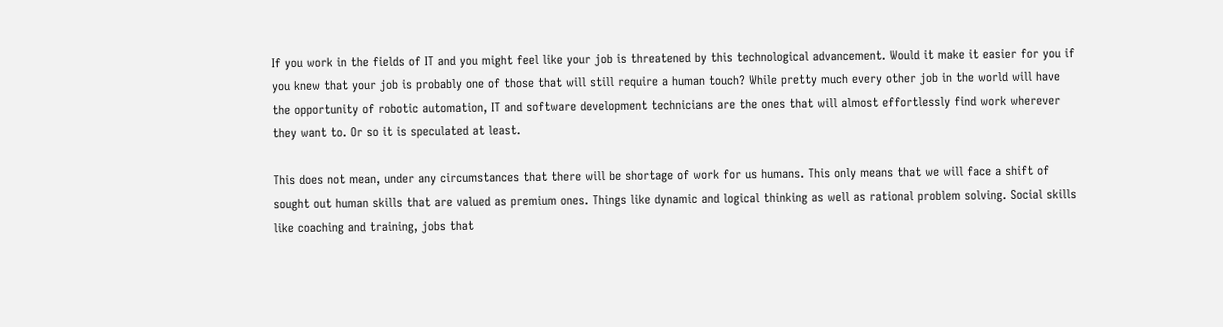If you work in the fields of IT and you might feel like your job is threatened by this technological advancement. Would it make it easier for you if you knew that your job is probably one of those that will still require a human touch? While pretty much every other job in the world will have the opportunity of robotic automation, IT and software development technicians are the ones that will almost effortlessly find work wherever they want to. Or so it is speculated at least.

This does not mean, under any circumstances that there will be shortage of work for us humans. This only means that we will face a shift of sought out human skills that are valued as premium ones. Things like dynamic and logical thinking as well as rational problem solving. Social skills like coaching and training, jobs that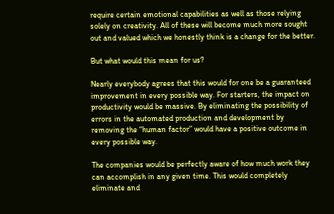require certain emotional capabilities as well as those relying solely on creativity. All of these will become much more sought out and valued which we honestly think is a change for the better.

But what would this mean for us?

Nearly everybody agrees that this would for one be a guaranteed improvement in every possible way. For starters, the impact on productivity would be massive. By eliminating the possibility of errors in the automated production and development by removing the “human factor” would have a positive outcome in every possible way.

The companies would be perfectly aware of how much work they can accomplish in any given time. This would completely eliminate and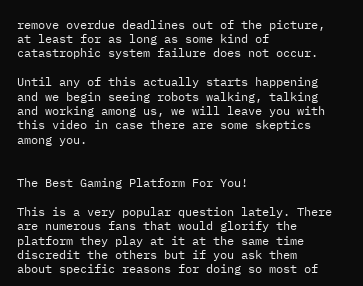remove overdue deadlines out of the picture, at least for as long as some kind of catastrophic system failure does not occur.

Until any of this actually starts happening and we begin seeing robots walking, talking and working among us, we will leave you with this video in case there are some skeptics among you.


The Best Gaming Platform For You!

This is a very popular question lately. There are numerous fans that would glorify the platform they play at it at the same time discredit the others but if you ask them about specific reasons for doing so most of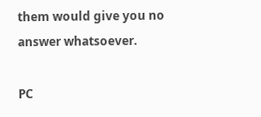them would give you no answer whatsoever.

PC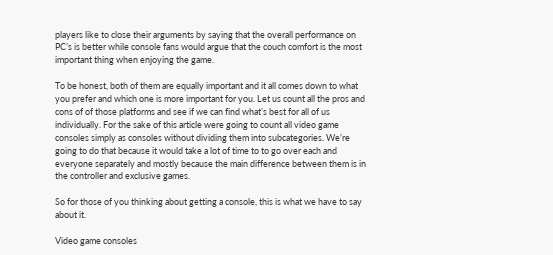players like to close their arguments by saying that the overall performance on PC’s is better while console fans would argue that the couch comfort is the most important thing when enjoying the game.

To be honest, both of them are equally important and it all comes down to what you prefer and which one is more important for you. Let us count all the pros and cons of of those platforms and see if we can find what’s best for all of us individually. For the sake of this article were going to count all video game consoles simply as consoles without dividing them into subcategories. We’re going to do that because it would take a lot of time to to go over each and everyone separately and mostly because the main difference between them is in the controller and exclusive games.

So for those of you thinking about getting a console, this is what we have to say about it.

Video game consoles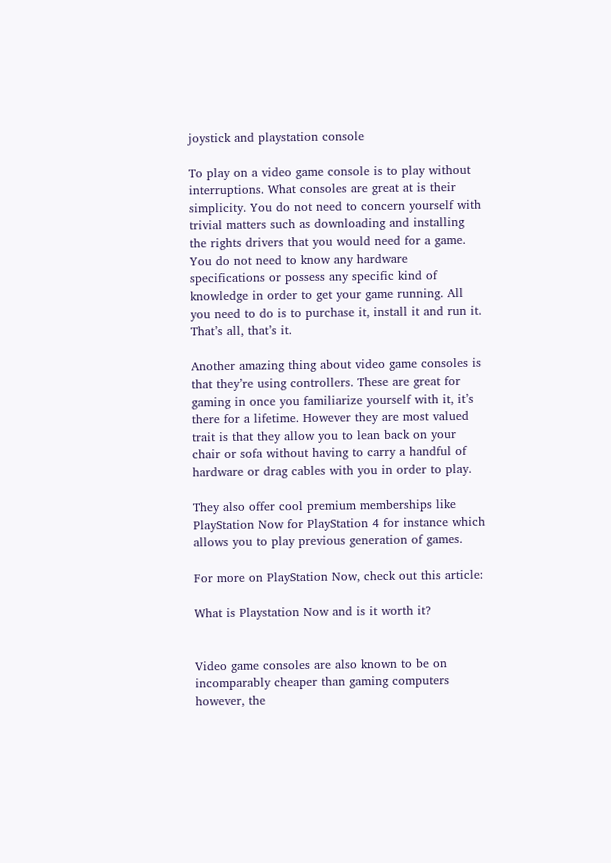joystick and playstation console

To play on a video game console is to play without interruptions. What consoles are great at is their simplicity. You do not need to concern yourself with trivial matters such as downloading and installing the rights drivers that you would need for a game. You do not need to know any hardware specifications or possess any specific kind of knowledge in order to get your game running. All you need to do is to purchase it, install it and run it. That’s all, that’s it.

Another amazing thing about video game consoles is that they’re using controllers. These are great for gaming in once you familiarize yourself with it, it’s there for a lifetime. However they are most valued trait is that they allow you to lean back on your chair or sofa without having to carry a handful of hardware or drag cables with you in order to play.

They also offer cool premium memberships like PlayStation Now for PlayStation 4 for instance which allows you to play previous generation of games.

For more on PlayStation Now, check out this article:

What is Playstation Now and is it worth it?


Video game consoles are also known to be on incomparably cheaper than gaming computers however, the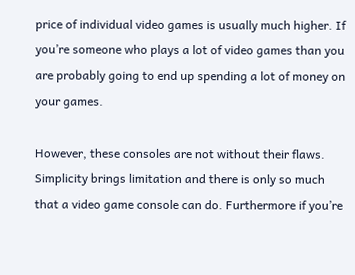price of individual video games is usually much higher. If you’re someone who plays a lot of video games than you are probably going to end up spending a lot of money on your games.

However, these consoles are not without their flaws. Simplicity brings limitation and there is only so much that a video game console can do. Furthermore if you’re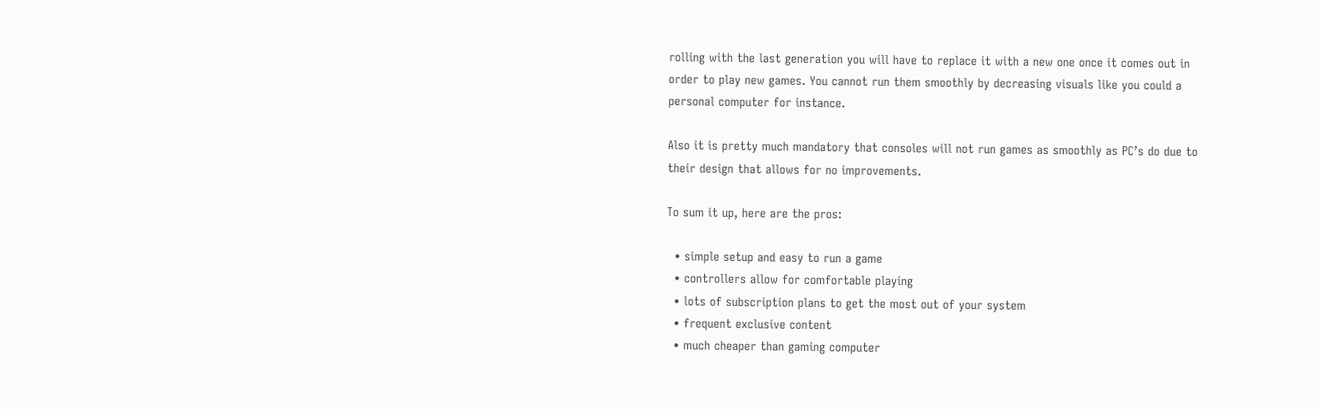rolling with the last generation you will have to replace it with a new one once it comes out in order to play new games. You cannot run them smoothly by decreasing visuals like you could a personal computer for instance.

Also it is pretty much mandatory that consoles will not run games as smoothly as PC’s do due to their design that allows for no improvements.

To sum it up, here are the pros:

  • simple setup and easy to run a game
  • controllers allow for comfortable playing
  • lots of subscription plans to get the most out of your system
  • frequent exclusive content
  • much cheaper than gaming computer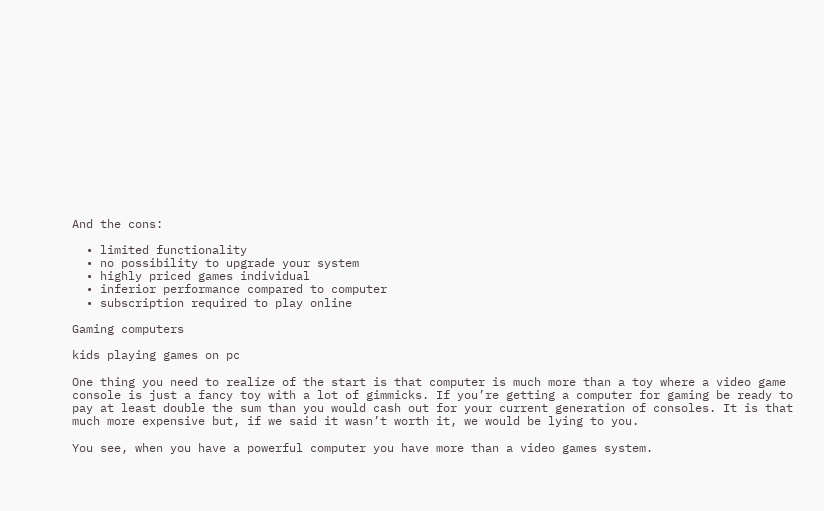And the cons:

  • limited functionality
  • no possibility to upgrade your system
  • highly priced games individual
  • inferior performance compared to computer
  • subscription required to play online

Gaming computers

kids playing games on pc

One thing you need to realize of the start is that computer is much more than a toy where a video game console is just a fancy toy with a lot of gimmicks. If you’re getting a computer for gaming be ready to pay at least double the sum than you would cash out for your current generation of consoles. It is that much more expensive but, if we said it wasn’t worth it, we would be lying to you.

You see, when you have a powerful computer you have more than a video games system.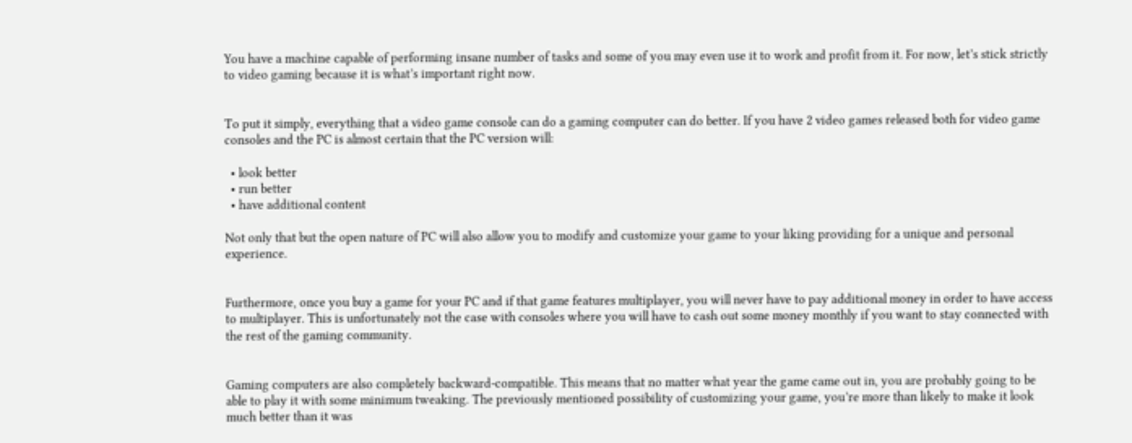You have a machine capable of performing insane number of tasks and some of you may even use it to work and profit from it. For now, let’s stick strictly to video gaming because it is what’s important right now.


To put it simply, everything that a video game console can do a gaming computer can do better. If you have 2 video games released both for video game consoles and the PC is almost certain that the PC version will:

  • look better
  • run better
  • have additional content

Not only that but the open nature of PC will also allow you to modify and customize your game to your liking providing for a unique and personal experience.


Furthermore, once you buy a game for your PC and if that game features multiplayer, you will never have to pay additional money in order to have access to multiplayer. This is unfortunately not the case with consoles where you will have to cash out some money monthly if you want to stay connected with the rest of the gaming community.


Gaming computers are also completely backward-compatible. This means that no matter what year the game came out in, you are probably going to be able to play it with some minimum tweaking. The previously mentioned possibility of customizing your game, you’re more than likely to make it look much better than it was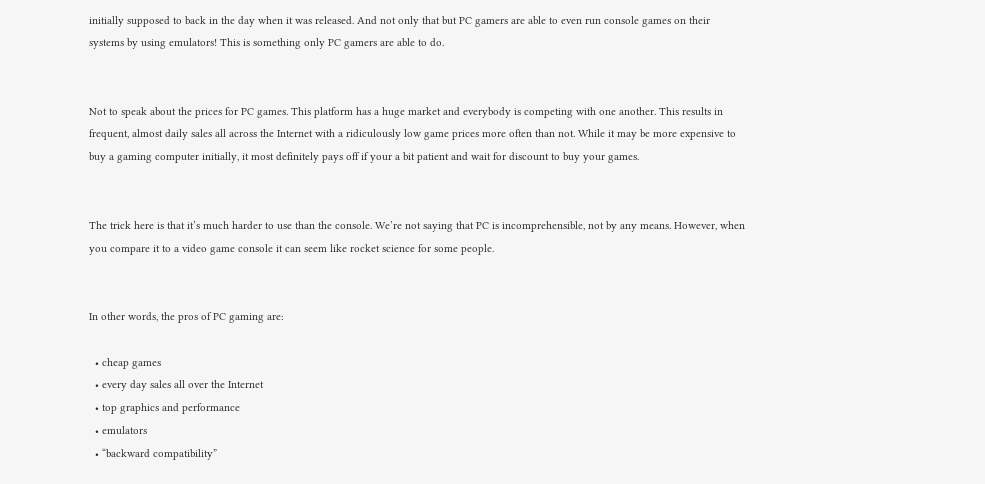initially supposed to back in the day when it was released. And not only that but PC gamers are able to even run console games on their systems by using emulators! This is something only PC gamers are able to do.


Not to speak about the prices for PC games. This platform has a huge market and everybody is competing with one another. This results in frequent, almost daily sales all across the Internet with a ridiculously low game prices more often than not. While it may be more expensive to buy a gaming computer initially, it most definitely pays off if your a bit patient and wait for discount to buy your games.


The trick here is that it’s much harder to use than the console. We’re not saying that PC is incomprehensible, not by any means. However, when you compare it to a video game console it can seem like rocket science for some people.


In other words, the pros of PC gaming are:

  • cheap games
  • every day sales all over the Internet
  • top graphics and performance
  • emulators
  • “backward compatibility”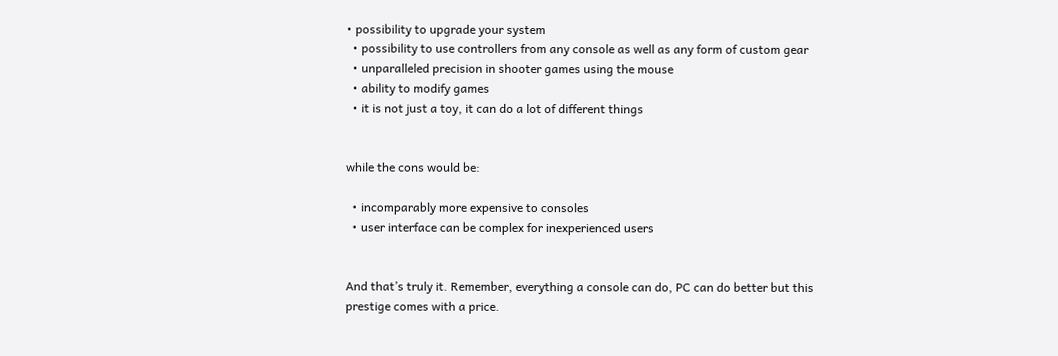• possibility to upgrade your system
  • possibility to use controllers from any console as well as any form of custom gear
  • unparalleled precision in shooter games using the mouse
  • ability to modify games
  • it is not just a toy, it can do a lot of different things


while the cons would be:

  • incomparably more expensive to consoles
  • user interface can be complex for inexperienced users


And that’s truly it. Remember, everything a console can do, PC can do better but this prestige comes with a price.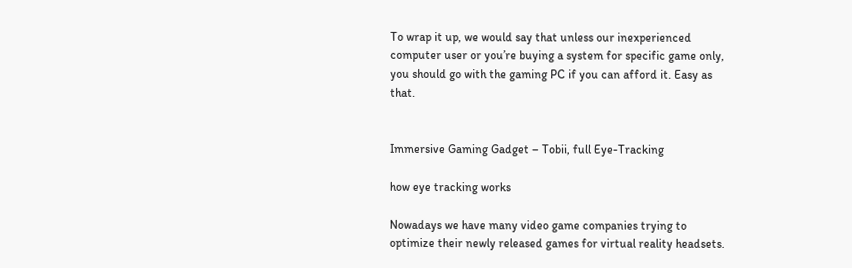To wrap it up, we would say that unless our inexperienced computer user or you’re buying a system for specific game only, you should go with the gaming PC if you can afford it. Easy as that.


Immersive Gaming Gadget – Tobii, full Eye-Tracking

how eye tracking works

Nowadays we have many video game companies trying to optimize their newly released games for virtual reality headsets.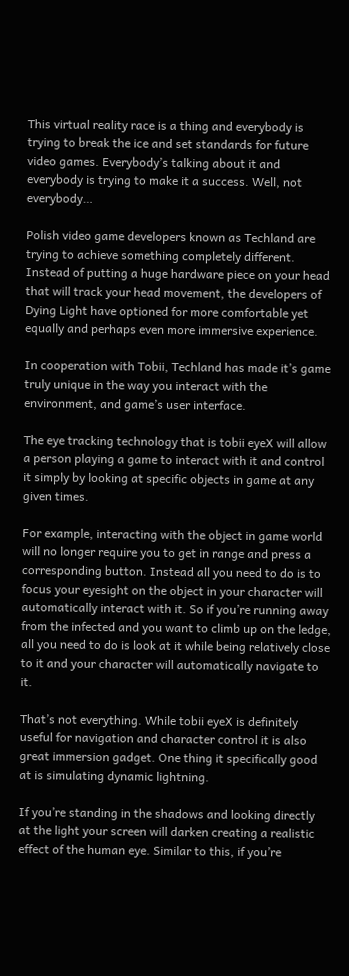This virtual reality race is a thing and everybody is trying to break the ice and set standards for future video games. Everybody’s talking about it and everybody is trying to make it a success. Well, not everybody…

Polish video game developers known as Techland are trying to achieve something completely different. Instead of putting a huge hardware piece on your head that will track your head movement, the developers of Dying Light have optioned for more comfortable yet equally and perhaps even more immersive experience.

In cooperation with Tobii, Techland has made it’s game truly unique in the way you interact with the environment, and game’s user interface.

The eye tracking technology that is tobii eyeX will allow a person playing a game to interact with it and control it simply by looking at specific objects in game at any given times.

For example, interacting with the object in game world will no longer require you to get in range and press a corresponding button. Instead all you need to do is to focus your eyesight on the object in your character will automatically interact with it. So if you’re running away from the infected and you want to climb up on the ledge, all you need to do is look at it while being relatively close to it and your character will automatically navigate to it.

That’s not everything. While tobii eyeX is definitely useful for navigation and character control it is also great immersion gadget. One thing it specifically good at is simulating dynamic lightning.

If you’re standing in the shadows and looking directly at the light your screen will darken creating a realistic effect of the human eye. Similar to this, if you’re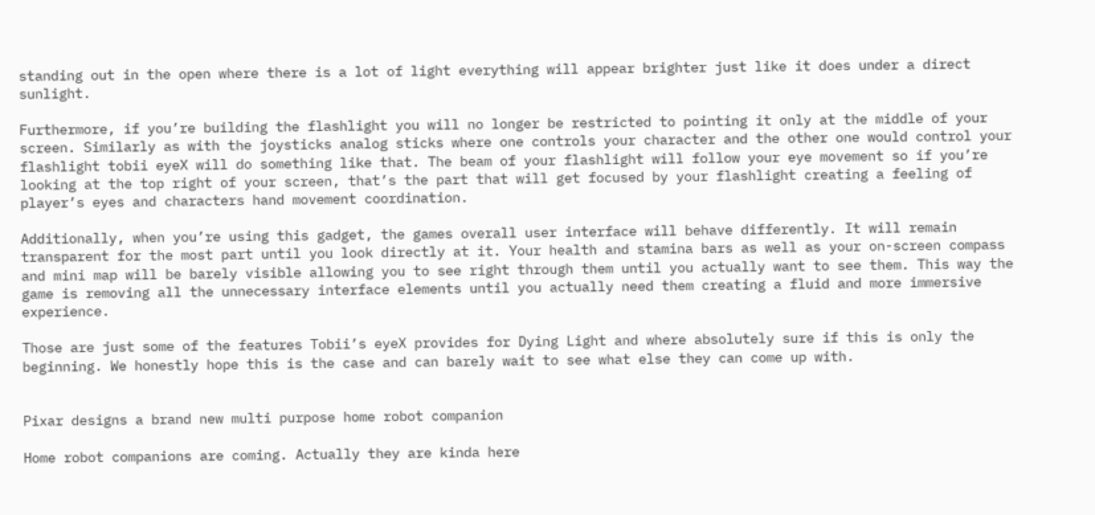standing out in the open where there is a lot of light everything will appear brighter just like it does under a direct sunlight.

Furthermore, if you’re building the flashlight you will no longer be restricted to pointing it only at the middle of your screen. Similarly as with the joysticks analog sticks where one controls your character and the other one would control your flashlight tobii eyeX will do something like that. The beam of your flashlight will follow your eye movement so if you’re looking at the top right of your screen, that’s the part that will get focused by your flashlight creating a feeling of player’s eyes and characters hand movement coordination.

Additionally, when you’re using this gadget, the games overall user interface will behave differently. It will remain transparent for the most part until you look directly at it. Your health and stamina bars as well as your on-screen compass and mini map will be barely visible allowing you to see right through them until you actually want to see them. This way the game is removing all the unnecessary interface elements until you actually need them creating a fluid and more immersive experience.

Those are just some of the features Tobii’s eyeX provides for Dying Light and where absolutely sure if this is only the beginning. We honestly hope this is the case and can barely wait to see what else they can come up with.


Pixar designs a brand new multi purpose home robot companion

Home robot companions are coming. Actually they are kinda here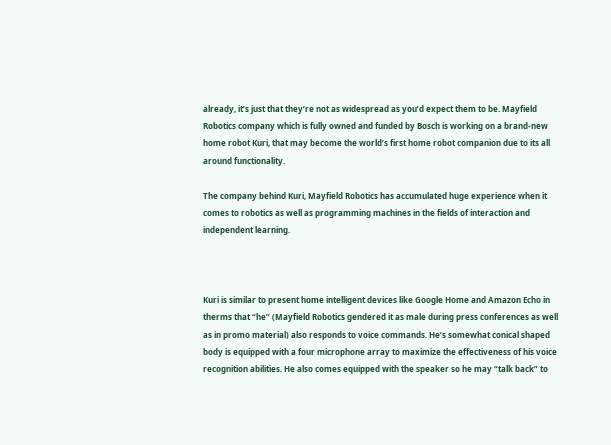already, it’s just that they’re not as widespread as you’d expect them to be. Mayfield Robotics company which is fully owned and funded by Bosch is working on a brand-new home robot Kuri, that may become the world’s first home robot companion due to its all around functionality.

The company behind Kuri, Mayfield Robotics has accumulated huge experience when it comes to robotics as well as programming machines in the fields of interaction and independent learning.



Kuri is similar to present home intelligent devices like Google Home and Amazon Echo in therms that “he” (Mayfield Robotics gendered it as male during press conferences as well as in promo material) also responds to voice commands. He’s somewhat conical shaped body is equipped with a four microphone array to maximize the effectiveness of his voice recognition abilities. He also comes equipped with the speaker so he may “talk back” to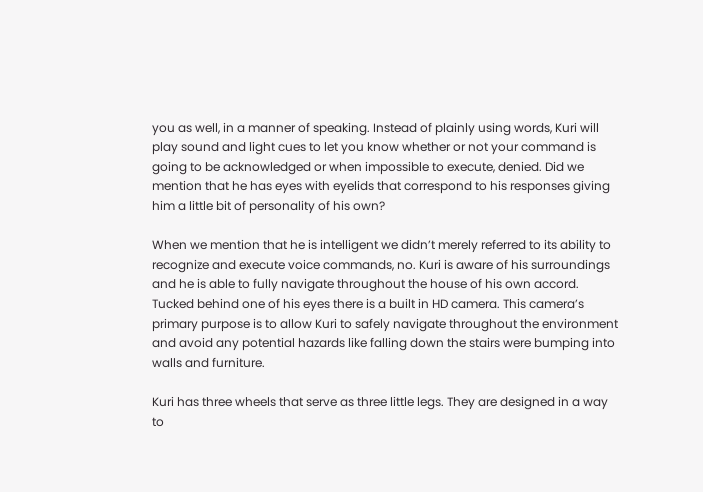you as well, in a manner of speaking. Instead of plainly using words, Kuri will play sound and light cues to let you know whether or not your command is going to be acknowledged or when impossible to execute, denied. Did we mention that he has eyes with eyelids that correspond to his responses giving him a little bit of personality of his own?

When we mention that he is intelligent we didn’t merely referred to its ability to recognize and execute voice commands, no. Kuri is aware of his surroundings and he is able to fully navigate throughout the house of his own accord. Tucked behind one of his eyes there is a built in HD camera. This camera’s primary purpose is to allow Kuri to safely navigate throughout the environment and avoid any potential hazards like falling down the stairs were bumping into walls and furniture.

Kuri has three wheels that serve as three little legs. They are designed in a way to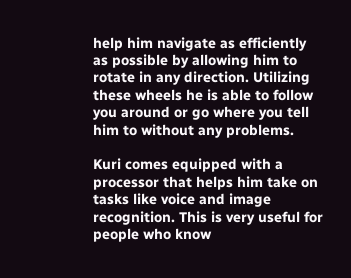help him navigate as efficiently as possible by allowing him to rotate in any direction. Utilizing these wheels he is able to follow you around or go where you tell him to without any problems.

Kuri comes equipped with a processor that helps him take on tasks like voice and image recognition. This is very useful for people who know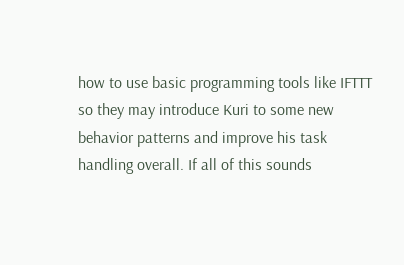how to use basic programming tools like IFTTT so they may introduce Kuri to some new behavior patterns and improve his task handling overall. If all of this sounds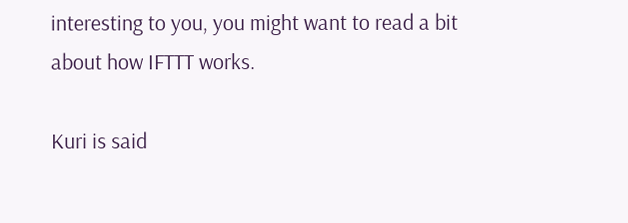interesting to you, you might want to read a bit about how IFTTT works.

Kuri is said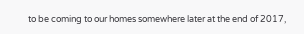to be coming to our homes somewhere later at the end of 2017,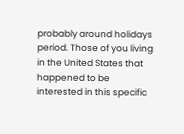probably around holidays period. Those of you living in the United States that happened to be interested in this specific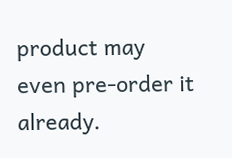product may even pre-order it already.